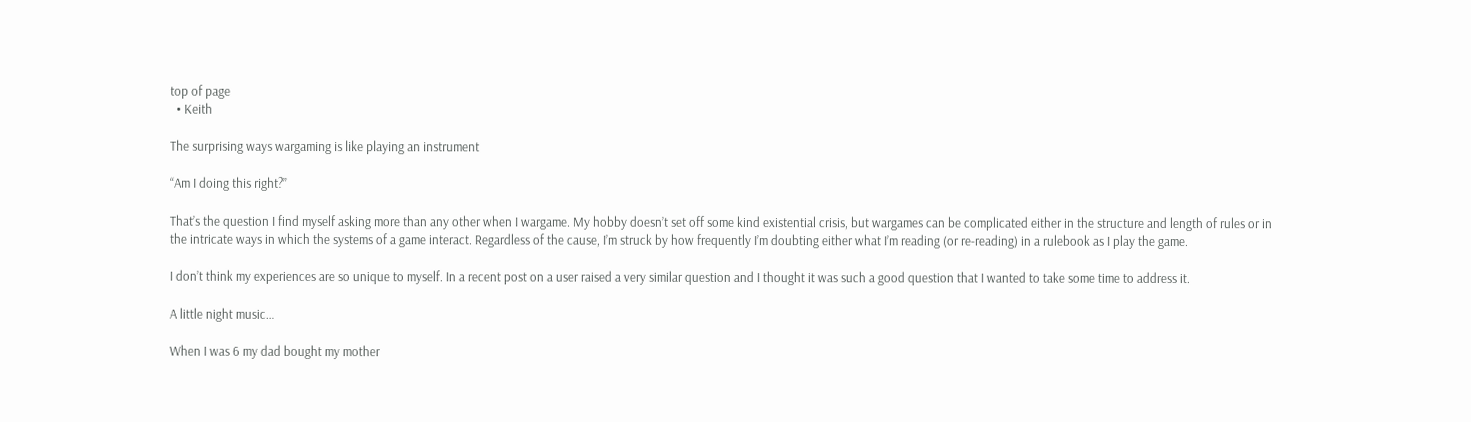top of page
  • Keith

The surprising ways wargaming is like playing an instrument

“Am I doing this right?”

That’s the question I find myself asking more than any other when I wargame. My hobby doesn’t set off some kind existential crisis, but wargames can be complicated either in the structure and length of rules or in the intricate ways in which the systems of a game interact. Regardless of the cause, I’m struck by how frequently I’m doubting either what I’m reading (or re-reading) in a rulebook as I play the game.

I don’t think my experiences are so unique to myself. In a recent post on a user raised a very similar question and I thought it was such a good question that I wanted to take some time to address it.

A little night music…

When I was 6 my dad bought my mother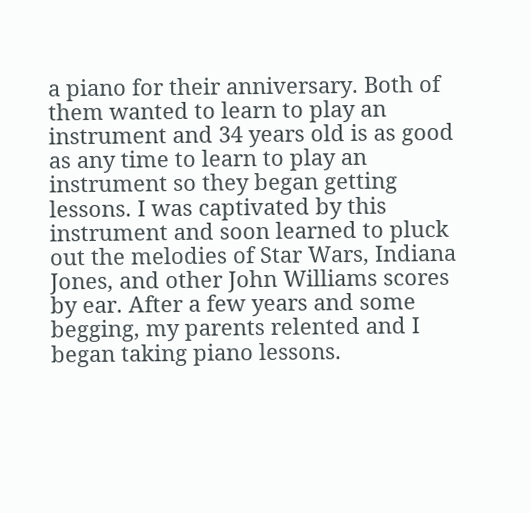a piano for their anniversary. Both of them wanted to learn to play an instrument and 34 years old is as good as any time to learn to play an instrument so they began getting lessons. I was captivated by this instrument and soon learned to pluck out the melodies of Star Wars, Indiana Jones, and other John Williams scores by ear. After a few years and some begging, my parents relented and I began taking piano lessons.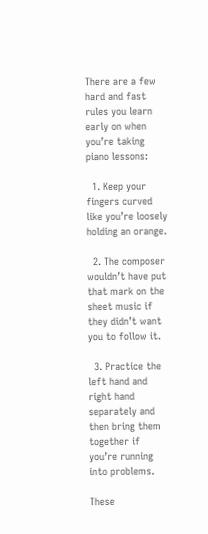There are a few hard and fast rules you learn early on when you’re taking piano lessons:

  1. Keep your fingers curved like you’re loosely holding an orange.

  2. The composer wouldn’t have put that mark on the sheet music if they didn’t want you to follow it.

  3. Practice the left hand and right hand separately and then bring them together if you’re running into problems.

These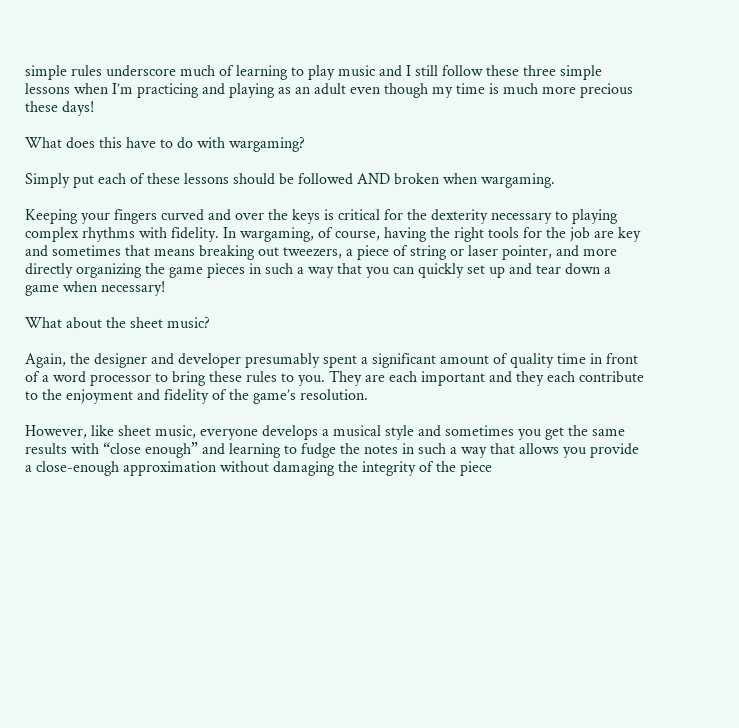simple rules underscore much of learning to play music and I still follow these three simple lessons when I’m practicing and playing as an adult even though my time is much more precious these days!

What does this have to do with wargaming?

Simply put each of these lessons should be followed AND broken when wargaming.

Keeping your fingers curved and over the keys is critical for the dexterity necessary to playing complex rhythms with fidelity. In wargaming, of course, having the right tools for the job are key and sometimes that means breaking out tweezers, a piece of string or laser pointer, and more directly organizing the game pieces in such a way that you can quickly set up and tear down a game when necessary!

What about the sheet music?

Again, the designer and developer presumably spent a significant amount of quality time in front of a word processor to bring these rules to you. They are each important and they each contribute to the enjoyment and fidelity of the game’s resolution.

However, like sheet music, everyone develops a musical style and sometimes you get the same results with “close enough” and learning to fudge the notes in such a way that allows you provide a close-enough approximation without damaging the integrity of the piece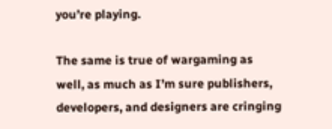you’re playing.

The same is true of wargaming as well, as much as I’m sure publishers, developers, and designers are cringing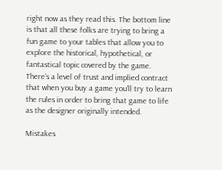right now as they read this. The bottom line is that all these folks are trying to bring a fun game to your tables that allow you to explore the historical, hypothetical, or fantastical topic covered by the game. There’s a level of trust and implied contract that when you buy a game you’ll try to learn the rules in order to bring that game to life as the designer originally intended.

Mistakes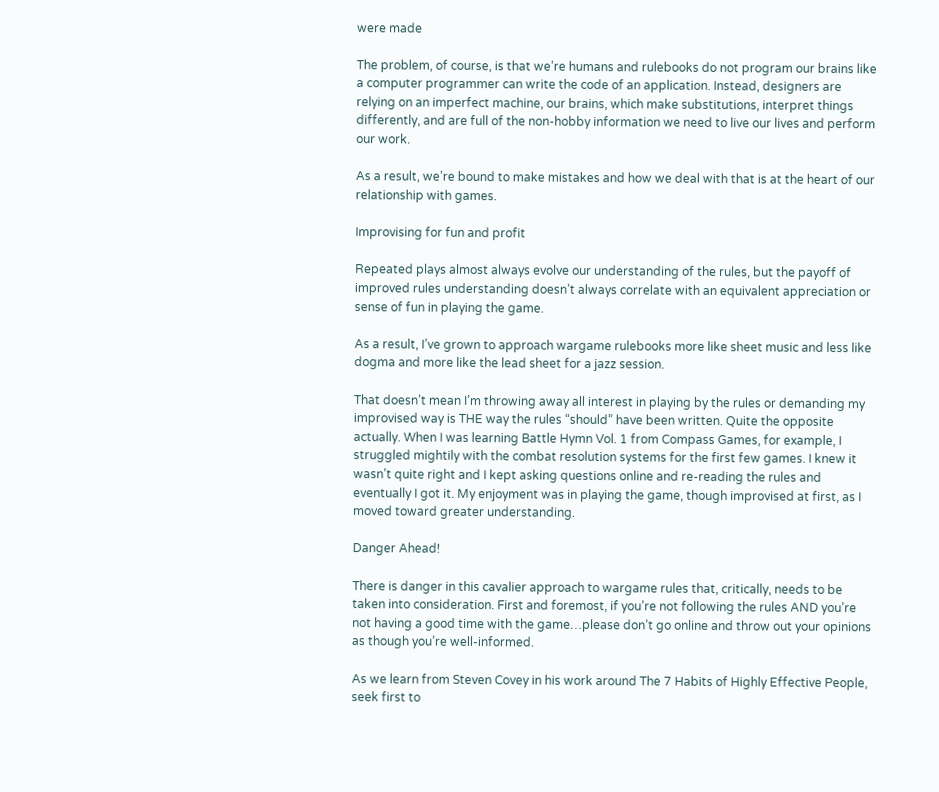were made

The problem, of course, is that we’re humans and rulebooks do not program our brains like a computer programmer can write the code of an application. Instead, designers are relying on an imperfect machine, our brains, which make substitutions, interpret things differently, and are full of the non-hobby information we need to live our lives and perform our work.

As a result, we’re bound to make mistakes and how we deal with that is at the heart of our relationship with games.

Improvising for fun and profit

Repeated plays almost always evolve our understanding of the rules, but the payoff of improved rules understanding doesn’t always correlate with an equivalent appreciation or sense of fun in playing the game.

As a result, I’ve grown to approach wargame rulebooks more like sheet music and less like dogma and more like the lead sheet for a jazz session.

That doesn’t mean I’m throwing away all interest in playing by the rules or demanding my improvised way is THE way the rules “should” have been written. Quite the opposite actually. When I was learning Battle Hymn Vol. 1 from Compass Games, for example, I struggled mightily with the combat resolution systems for the first few games. I knew it wasn’t quite right and I kept asking questions online and re-reading the rules and eventually I got it. My enjoyment was in playing the game, though improvised at first, as I moved toward greater understanding.

Danger Ahead!

There is danger in this cavalier approach to wargame rules that, critically, needs to be taken into consideration. First and foremost, if you’re not following the rules AND you’re not having a good time with the game…please don’t go online and throw out your opinions as though you’re well-informed.

As we learn from Steven Covey in his work around The 7 Habits of Highly Effective People, seek first to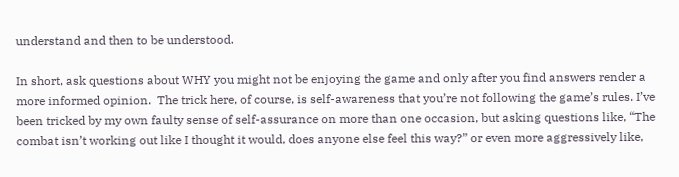understand and then to be understood.

In short, ask questions about WHY you might not be enjoying the game and only after you find answers render a more informed opinion.  The trick here, of course, is self-awareness that you’re not following the game’s rules. I’ve been tricked by my own faulty sense of self-assurance on more than one occasion, but asking questions like, “The combat isn’t working out like I thought it would, does anyone else feel this way?” or even more aggressively like,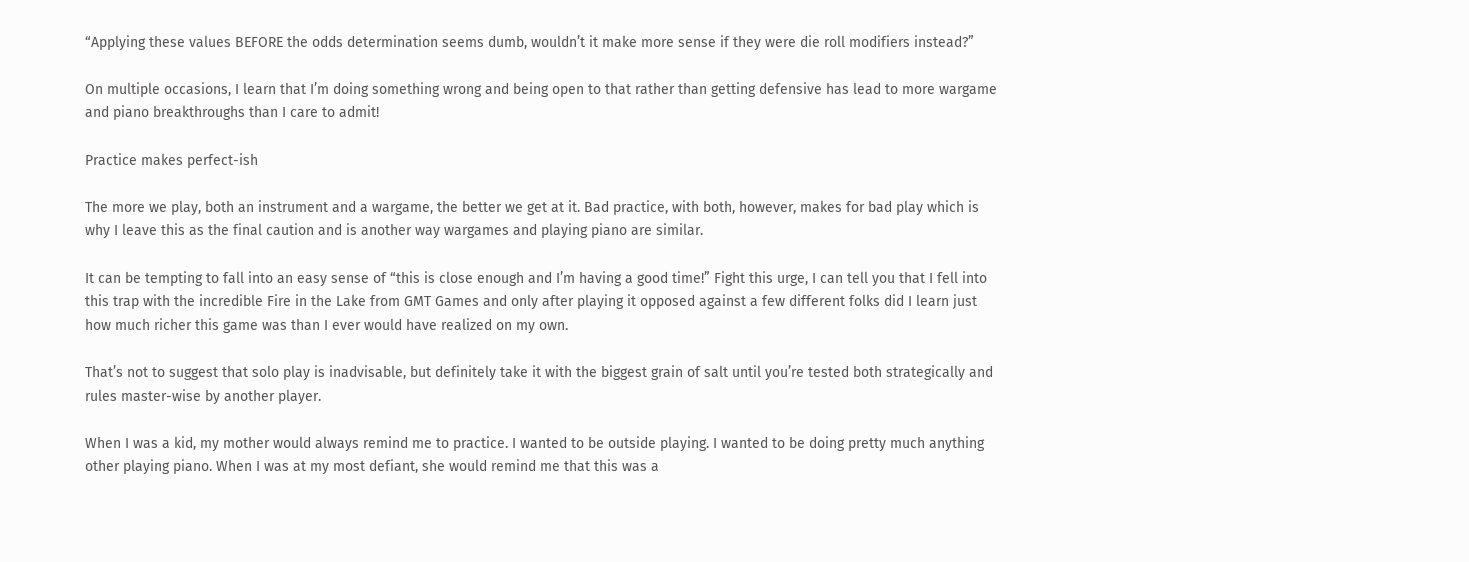“Applying these values BEFORE the odds determination seems dumb, wouldn’t it make more sense if they were die roll modifiers instead?”

On multiple occasions, I learn that I’m doing something wrong and being open to that rather than getting defensive has lead to more wargame and piano breakthroughs than I care to admit!

Practice makes perfect-ish

The more we play, both an instrument and a wargame, the better we get at it. Bad practice, with both, however, makes for bad play which is why I leave this as the final caution and is another way wargames and playing piano are similar.

It can be tempting to fall into an easy sense of “this is close enough and I’m having a good time!” Fight this urge, I can tell you that I fell into this trap with the incredible Fire in the Lake from GMT Games and only after playing it opposed against a few different folks did I learn just how much richer this game was than I ever would have realized on my own.

That’s not to suggest that solo play is inadvisable, but definitely take it with the biggest grain of salt until you’re tested both strategically and rules master-wise by another player.

When I was a kid, my mother would always remind me to practice. I wanted to be outside playing. I wanted to be doing pretty much anything other playing piano. When I was at my most defiant, she would remind me that this was a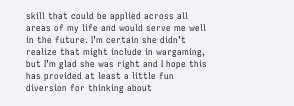skill that could be applied across all areas of my life and would serve me well in the future. I’m certain she didn’t realize that might include in wargaming, but I’m glad she was right and I hope this has provided at least a little fun diversion for thinking about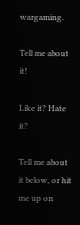wargaming.

Tell me about it!

Like it? Hate it?

Tell me about it below, or hit me up on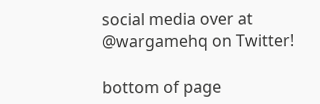social media over at @wargamehq on Twitter!

bottom of page